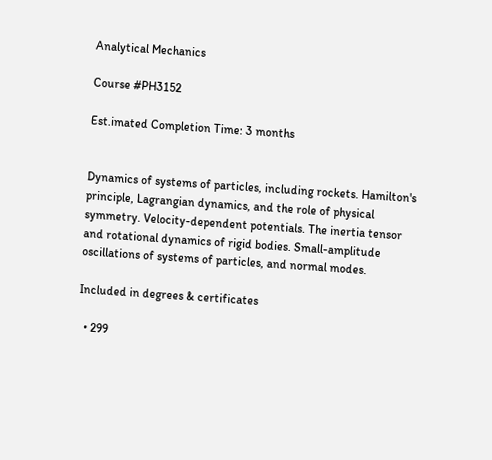Analytical Mechanics

Course #PH3152

Est.imated Completion Time: 3 months


Dynamics of systems of particles, including rockets. Hamilton's principle, Lagrangian dynamics, and the role of physical symmetry. Velocity-dependent potentials. The inertia tensor and rotational dynamics of rigid bodies. Small-amplitude oscillations of systems of particles, and normal modes.

Included in degrees & certificates

  • 299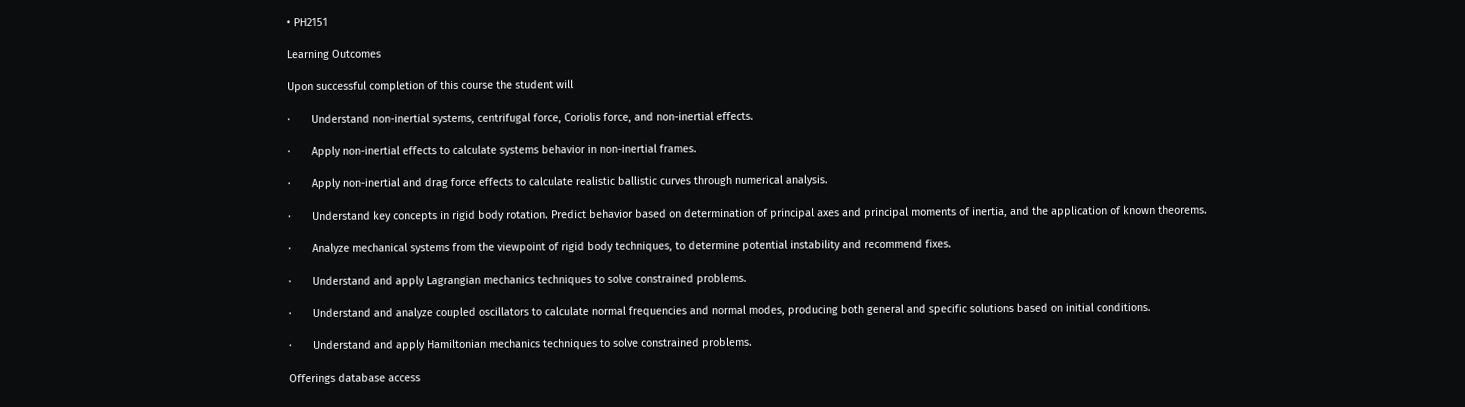• PH2151

Learning Outcomes

Upon successful completion of this course the student will

·       Understand non-inertial systems, centrifugal force, Coriolis force, and non-inertial effects.

·       Apply non-inertial effects to calculate systems behavior in non-inertial frames.

·       Apply non-inertial and drag force effects to calculate realistic ballistic curves through numerical analysis.

·       Understand key concepts in rigid body rotation. Predict behavior based on determination of principal axes and principal moments of inertia, and the application of known theorems.

·       Analyze mechanical systems from the viewpoint of rigid body techniques, to determine potential instability and recommend fixes.

·       Understand and apply Lagrangian mechanics techniques to solve constrained problems.

·       Understand and analyze coupled oscillators to calculate normal frequencies and normal modes, producing both general and specific solutions based on initial conditions.

·       Understand and apply Hamiltonian mechanics techniques to solve constrained problems.

Offerings database access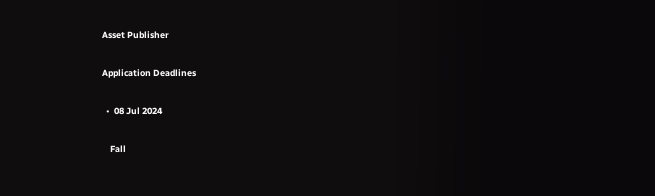Asset Publisher

Application Deadlines

  •  08 Jul 2024

    Fall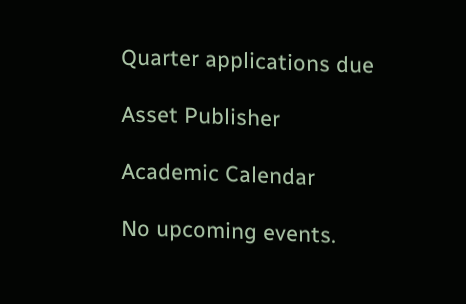Quarter applications due

Asset Publisher

Academic Calendar

No upcoming events.